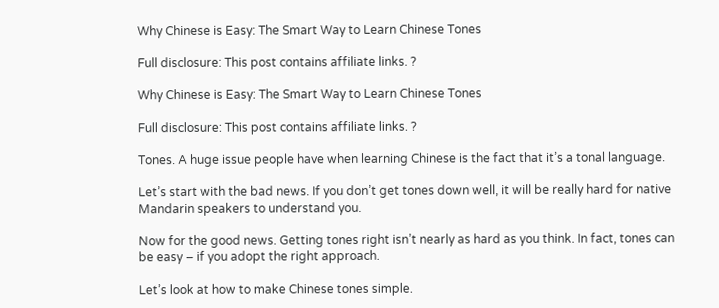Why Chinese is Easy: The Smart Way to Learn Chinese Tones

Full disclosure: This post contains affiliate links. ?

Why Chinese is Easy: The Smart Way to Learn Chinese Tones

Full disclosure: This post contains affiliate links. ?

Tones. A huge issue people have when learning Chinese is the fact that it’s a tonal language.

Let’s start with the bad news. If you don’t get tones down well, it will be really hard for native Mandarin speakers to understand you.

Now for the good news. Getting tones right isn’t nearly as hard as you think. In fact, tones can be easy – if you adopt the right approach.

Let’s look at how to make Chinese tones simple.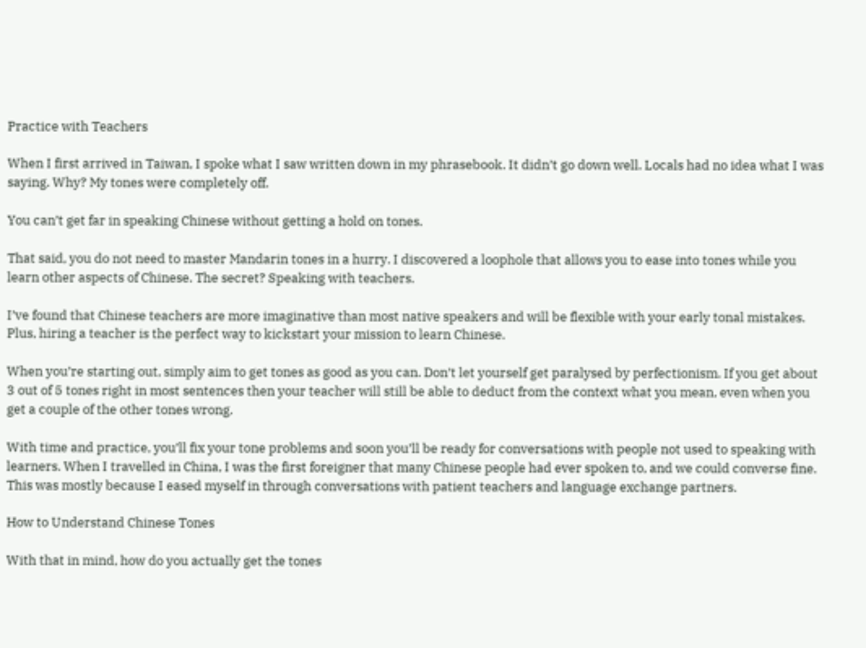Practice with Teachers

When I first arrived in Taiwan, I spoke what I saw written down in my phrasebook. It didn’t go down well. Locals had no idea what I was saying. Why? My tones were completely off.

You can’t get far in speaking Chinese without getting a hold on tones.

That said, you do not need to master Mandarin tones in a hurry. I discovered a loophole that allows you to ease into tones while you learn other aspects of Chinese. The secret? Speaking with teachers.

I’ve found that Chinese teachers are more imaginative than most native speakers and will be flexible with your early tonal mistakes. Plus, hiring a teacher is the perfect way to kickstart your mission to learn Chinese.

When you’re starting out, simply aim to get tones as good as you can. Don’t let yourself get paralysed by perfectionism. If you get about 3 out of 5 tones right in most sentences then your teacher will still be able to deduct from the context what you mean, even when you get a couple of the other tones wrong.

With time and practice, you’ll fix your tone problems and soon you’ll be ready for conversations with people not used to speaking with learners. When I travelled in China, I was the first foreigner that many Chinese people had ever spoken to, and we could converse fine. This was mostly because I eased myself in through conversations with patient teachers and language exchange partners.

How to Understand Chinese Tones

With that in mind, how do you actually get the tones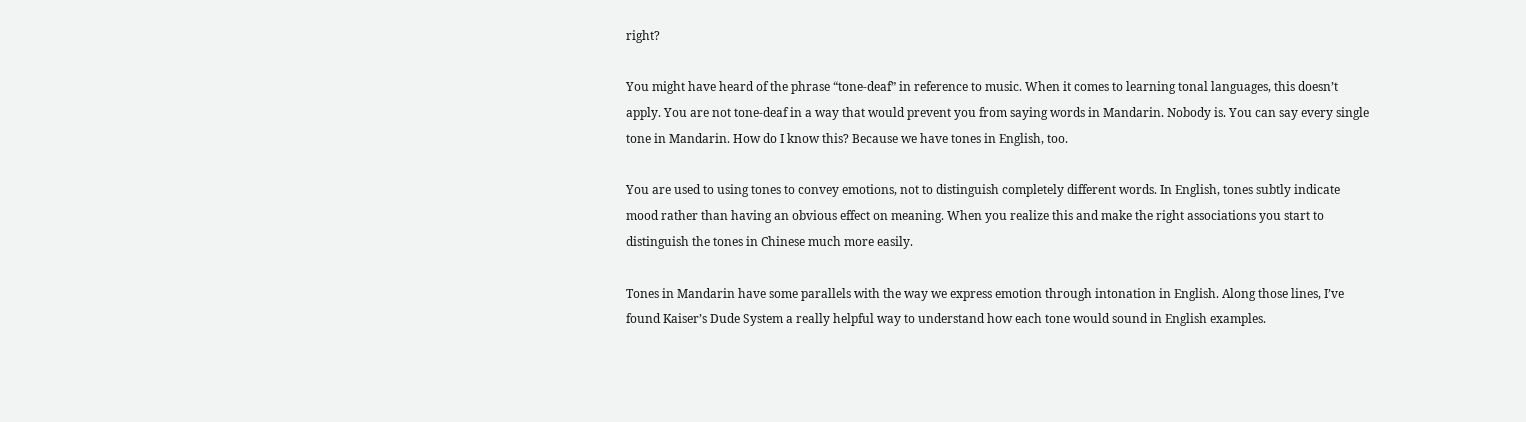right?

You might have heard of the phrase “tone-deaf” in reference to music. When it comes to learning tonal languages, this doesn’t apply. You are not tone-deaf in a way that would prevent you from saying words in Mandarin. Nobody is. You can say every single tone in Mandarin. How do I know this? Because we have tones in English, too.

You are used to using tones to convey emotions, not to distinguish completely different words. In English, tones subtly indicate mood rather than having an obvious effect on meaning. When you realize this and make the right associations you start to distinguish the tones in Chinese much more easily.

Tones in Mandarin have some parallels with the way we express emotion through intonation in English. Along those lines, I’ve found Kaiser’s Dude System a really helpful way to understand how each tone would sound in English examples.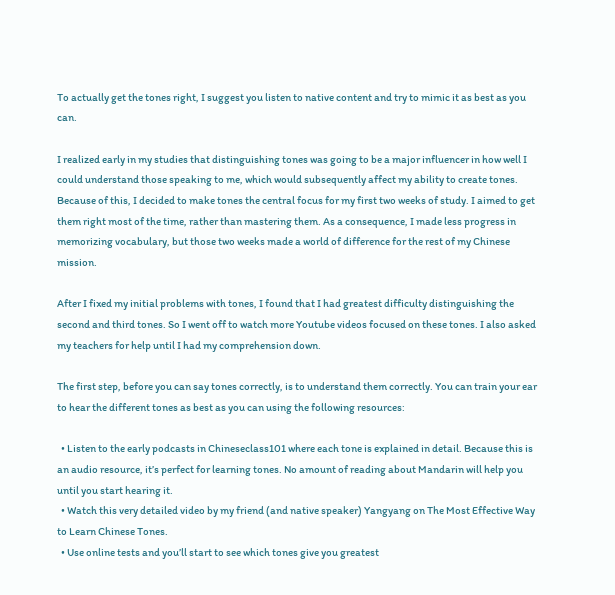To actually get the tones right, I suggest you listen to native content and try to mimic it as best as you can.

I realized early in my studies that distinguishing tones was going to be a major influencer in how well I could understand those speaking to me, which would subsequently affect my ability to create tones. Because of this, I decided to make tones the central focus for my first two weeks of study. I aimed to get them right most of the time, rather than mastering them. As a consequence, I made less progress in memorizing vocabulary, but those two weeks made a world of difference for the rest of my Chinese mission.

After I fixed my initial problems with tones, I found that I had greatest difficulty distinguishing the second and third tones. So I went off to watch more Youtube videos focused on these tones. I also asked my teachers for help until I had my comprehension down.

The first step, before you can say tones correctly, is to understand them correctly. You can train your ear to hear the different tones as best as you can using the following resources:

  • Listen to the early podcasts in Chineseclass101 where each tone is explained in detail. Because this is an audio resource, it’s perfect for learning tones. No amount of reading about Mandarin will help you until you start hearing it.
  • Watch this very detailed video by my friend (and native speaker) Yangyang on The Most Effective Way to Learn Chinese Tones.
  • Use online tests and you’ll start to see which tones give you greatest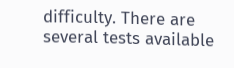difficulty. There are several tests available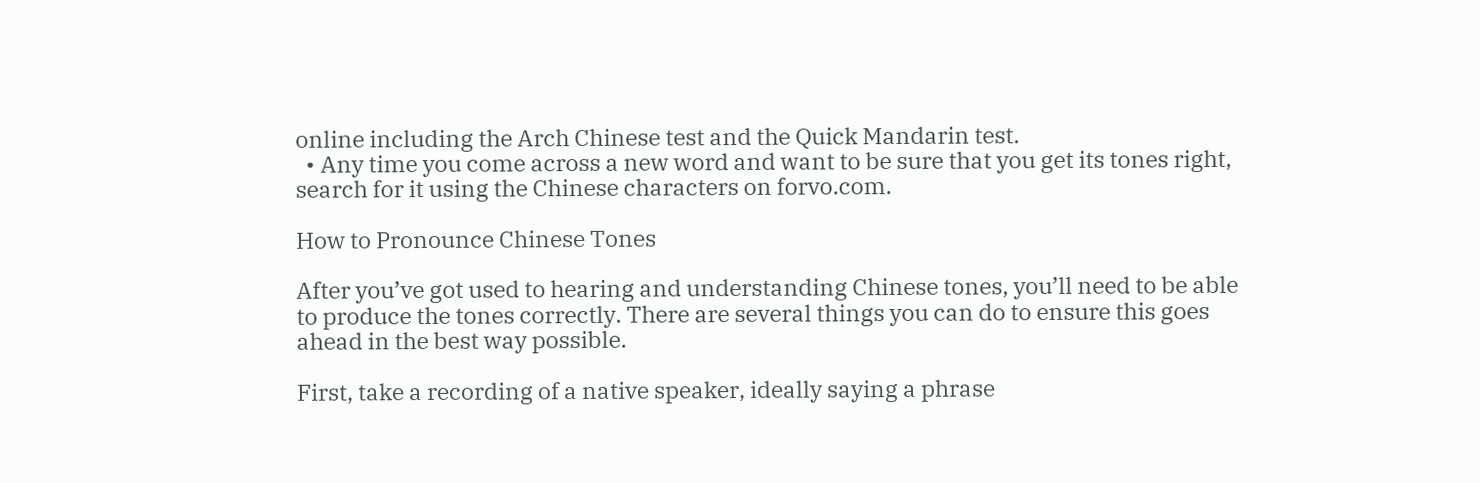online including the Arch Chinese test and the Quick Mandarin test.
  • Any time you come across a new word and want to be sure that you get its tones right, search for it using the Chinese characters on forvo.com.

How to Pronounce Chinese Tones

After you’ve got used to hearing and understanding Chinese tones, you’ll need to be able to produce the tones correctly. There are several things you can do to ensure this goes ahead in the best way possible.

First, take a recording of a native speaker, ideally saying a phrase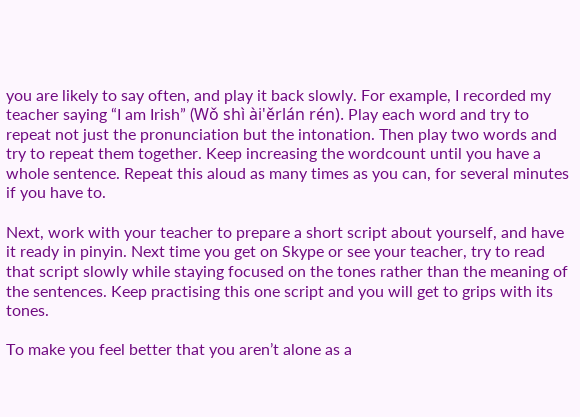you are likely to say often, and play it back slowly. For example, I recorded my teacher saying “I am Irish” (Wǒ shì ài'ěrlán rén). Play each word and try to repeat not just the pronunciation but the intonation. Then play two words and try to repeat them together. Keep increasing the wordcount until you have a whole sentence. Repeat this aloud as many times as you can, for several minutes if you have to.

Next, work with your teacher to prepare a short script about yourself, and have it ready in pinyin. Next time you get on Skype or see your teacher, try to read that script slowly while staying focused on the tones rather than the meaning of the sentences. Keep practising this one script and you will get to grips with its tones.

To make you feel better that you aren’t alone as a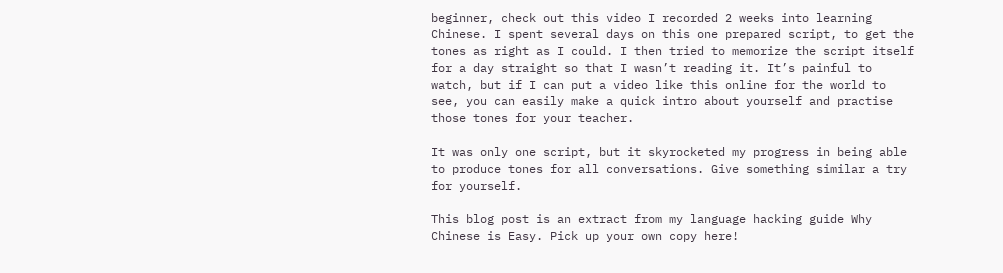beginner, check out this video I recorded 2 weeks into learning Chinese. I spent several days on this one prepared script, to get the tones as right as I could. I then tried to memorize the script itself for a day straight so that I wasn’t reading it. It’s painful to watch, but if I can put a video like this online for the world to see, you can easily make a quick intro about yourself and practise those tones for your teacher.

It was only one script, but it skyrocketed my progress in being able to produce tones for all conversations. Give something similar a try for yourself.

This blog post is an extract from my language hacking guide Why Chinese is Easy. Pick up your own copy here!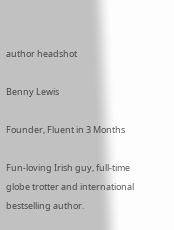author headshot

Benny Lewis

Founder, Fluent in 3 Months

Fun-loving Irish guy, full-time globe trotter and international bestselling author.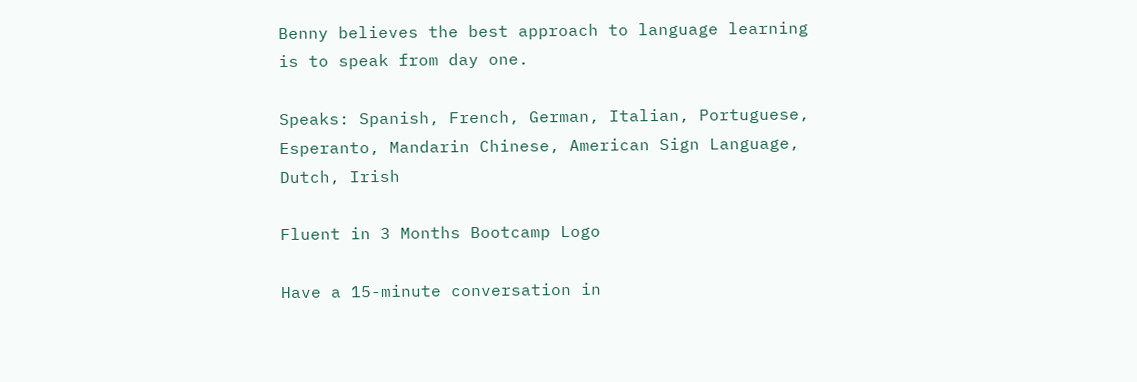Benny believes the best approach to language learning is to speak from day one.

Speaks: Spanish, French, German, Italian, Portuguese, Esperanto, Mandarin Chinese, American Sign Language, Dutch, Irish

Fluent in 3 Months Bootcamp Logo

Have a 15-minute conversation in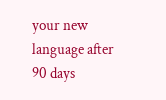your new language after 90 days